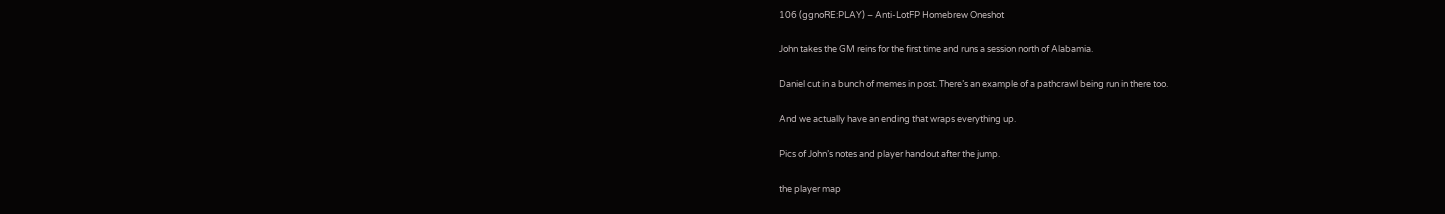106 (ggnoRE:PLAY) – Anti-LotFP Homebrew Oneshot

John takes the GM reins for the first time and runs a session north of Alabamia.

Daniel cut in a bunch of memes in post. There’s an example of a pathcrawl being run in there too.

And we actually have an ending that wraps everything up.

Pics of John’s notes and player handout after the jump.

the player map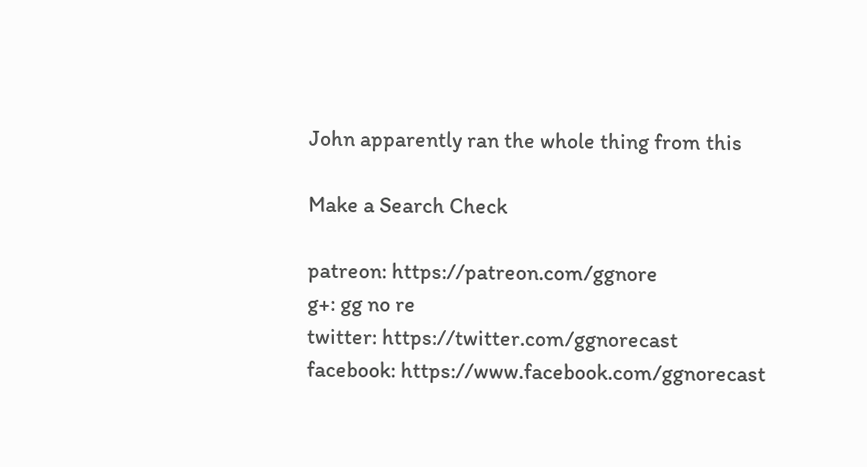John apparently ran the whole thing from this

Make a Search Check

patreon: https://patreon.com/ggnore
g+: gg no re
twitter: https://twitter.com/ggnorecast
facebook: https://www.facebook.com/ggnorecast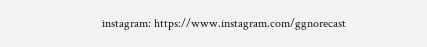instagram: https://www.instagram.com/ggnorecast